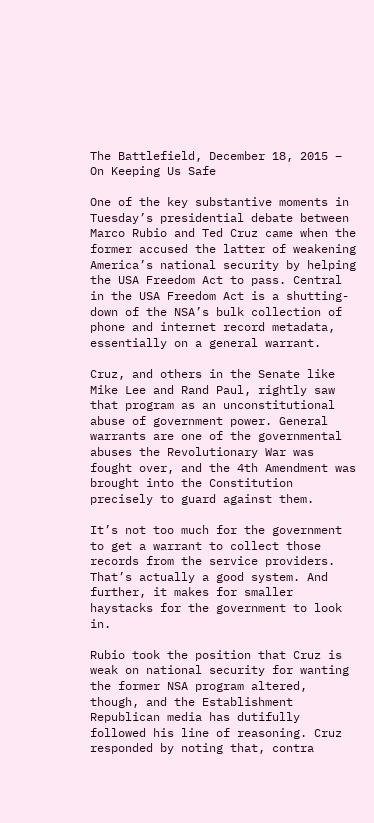The Battlefield, December 18, 2015 – On Keeping Us Safe

One of the key substantive moments in Tuesday’s presidential debate between Marco Rubio and Ted Cruz came when the former accused the latter of weakening America’s national security by helping the USA Freedom Act to pass. Central in the USA Freedom Act is a shutting-down of the NSA’s bulk collection of phone and internet record metadata, essentially on a general warrant.

Cruz, and others in the Senate like Mike Lee and Rand Paul, rightly saw that program as an unconstitutional abuse of government power. General warrants are one of the governmental abuses the Revolutionary War was fought over, and the 4th Amendment was brought into the Constitution precisely to guard against them.

It’s not too much for the government to get a warrant to collect those records from the service providers. That’s actually a good system. And further, it makes for smaller haystacks for the government to look in.

Rubio took the position that Cruz is weak on national security for wanting the former NSA program altered, though, and the Establishment Republican media has dutifully followed his line of reasoning. Cruz responded by noting that, contra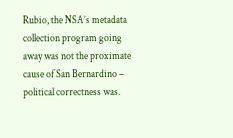Rubio, the NSA’s metadata collection program going away was not the proximate cause of San Bernardino – political correctness was.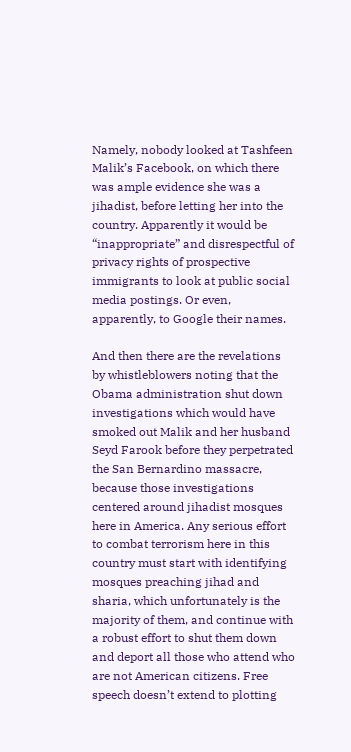Namely, nobody looked at Tashfeen Malik’s Facebook, on which there was ample evidence she was a jihadist, before letting her into the country. Apparently it would be “inappropriate” and disrespectful of privacy rights of prospective immigrants to look at public social media postings. Or even, apparently, to Google their names.

And then there are the revelations by whistleblowers noting that the Obama administration shut down investigations which would have smoked out Malik and her husband Seyd Farook before they perpetrated the San Bernardino massacre, because those investigations centered around jihadist mosques here in America. Any serious effort to combat terrorism here in this country must start with identifying mosques preaching jihad and sharia, which unfortunately is the majority of them, and continue with a robust effort to shut them down and deport all those who attend who are not American citizens. Free speech doesn’t extend to plotting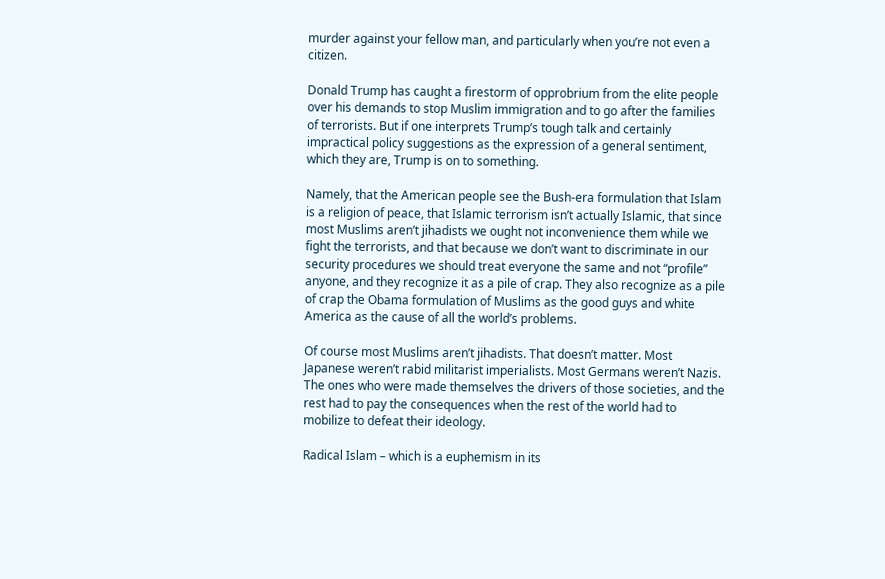murder against your fellow man, and particularly when you’re not even a citizen.

Donald Trump has caught a firestorm of opprobrium from the elite people over his demands to stop Muslim immigration and to go after the families of terrorists. But if one interprets Trump’s tough talk and certainly impractical policy suggestions as the expression of a general sentiment, which they are, Trump is on to something.

Namely, that the American people see the Bush-era formulation that Islam is a religion of peace, that Islamic terrorism isn’t actually Islamic, that since most Muslims aren’t jihadists we ought not inconvenience them while we fight the terrorists, and that because we don’t want to discriminate in our security procedures we should treat everyone the same and not “profile” anyone, and they recognize it as a pile of crap. They also recognize as a pile of crap the Obama formulation of Muslims as the good guys and white America as the cause of all the world’s problems.

Of course most Muslims aren’t jihadists. That doesn’t matter. Most Japanese weren’t rabid militarist imperialists. Most Germans weren’t Nazis. The ones who were made themselves the drivers of those societies, and the rest had to pay the consequences when the rest of the world had to mobilize to defeat their ideology.

Radical Islam – which is a euphemism in its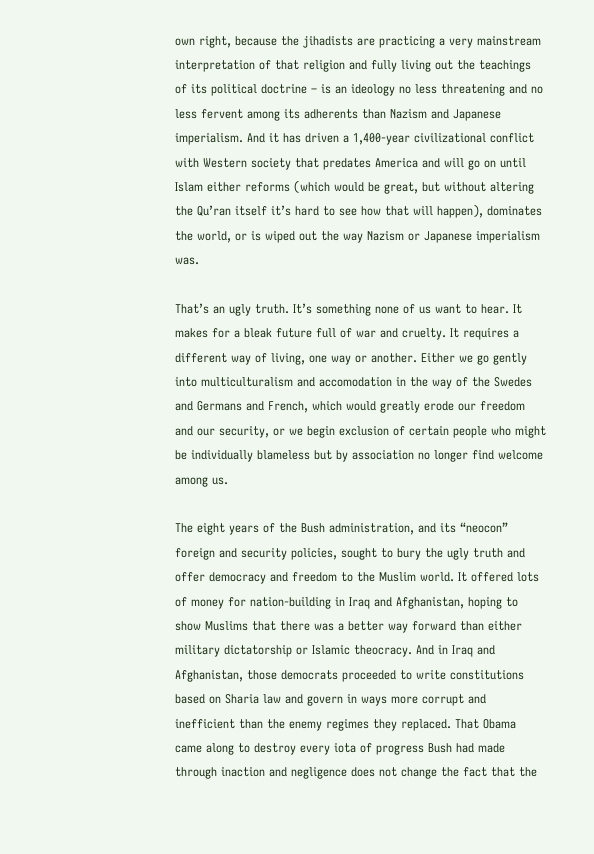own right, because the jihadists are practicing a very mainstream interpretation of that religion and fully living out the teachings of its political doctrine – is an ideology no less threatening and no less fervent among its adherents than Nazism and Japanese imperialism. And it has driven a 1,400-year civilizational conflict with Western society that predates America and will go on until Islam either reforms (which would be great, but without altering the Qu’ran itself it’s hard to see how that will happen), dominates the world, or is wiped out the way Nazism or Japanese imperialism was.

That’s an ugly truth. It’s something none of us want to hear. It makes for a bleak future full of war and cruelty. It requires a different way of living, one way or another. Either we go gently into multiculturalism and accomodation in the way of the Swedes and Germans and French, which would greatly erode our freedom and our security, or we begin exclusion of certain people who might be individually blameless but by association no longer find welcome among us.

The eight years of the Bush administration, and its “neocon” foreign and security policies, sought to bury the ugly truth and offer democracy and freedom to the Muslim world. It offered lots of money for nation-building in Iraq and Afghanistan, hoping to show Muslims that there was a better way forward than either military dictatorship or Islamic theocracy. And in Iraq and Afghanistan, those democrats proceeded to write constitutions based on Sharia law and govern in ways more corrupt and inefficient than the enemy regimes they replaced. That Obama came along to destroy every iota of progress Bush had made through inaction and negligence does not change the fact that the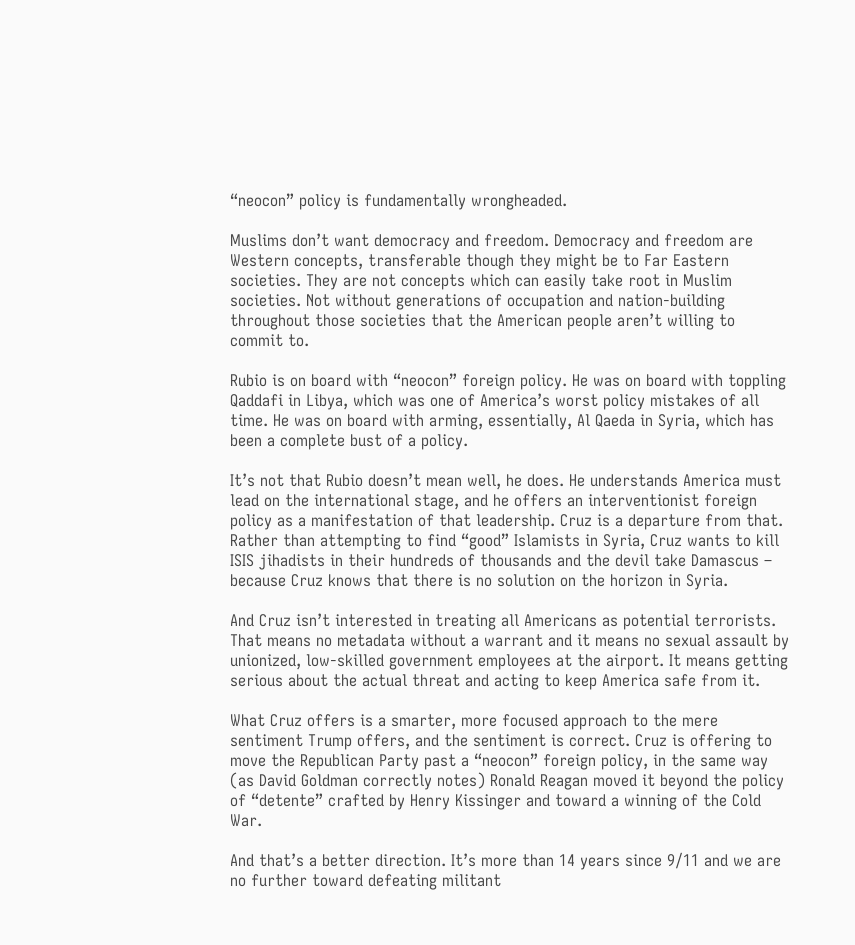“neocon” policy is fundamentally wrongheaded.

Muslims don’t want democracy and freedom. Democracy and freedom are Western concepts, transferable though they might be to Far Eastern societies. They are not concepts which can easily take root in Muslim societies. Not without generations of occupation and nation-building throughout those societies that the American people aren’t willing to commit to.

Rubio is on board with “neocon” foreign policy. He was on board with toppling Qaddafi in Libya, which was one of America’s worst policy mistakes of all time. He was on board with arming, essentially, Al Qaeda in Syria, which has been a complete bust of a policy.

It’s not that Rubio doesn’t mean well, he does. He understands America must lead on the international stage, and he offers an interventionist foreign policy as a manifestation of that leadership. Cruz is a departure from that. Rather than attempting to find “good” Islamists in Syria, Cruz wants to kill ISIS jihadists in their hundreds of thousands and the devil take Damascus – because Cruz knows that there is no solution on the horizon in Syria.

And Cruz isn’t interested in treating all Americans as potential terrorists. That means no metadata without a warrant and it means no sexual assault by unionized, low-skilled government employees at the airport. It means getting serious about the actual threat and acting to keep America safe from it.

What Cruz offers is a smarter, more focused approach to the mere sentiment Trump offers, and the sentiment is correct. Cruz is offering to move the Republican Party past a “neocon” foreign policy, in the same way (as David Goldman correctly notes) Ronald Reagan moved it beyond the policy of “detente” crafted by Henry Kissinger and toward a winning of the Cold War.

And that’s a better direction. It’s more than 14 years since 9/11 and we are no further toward defeating militant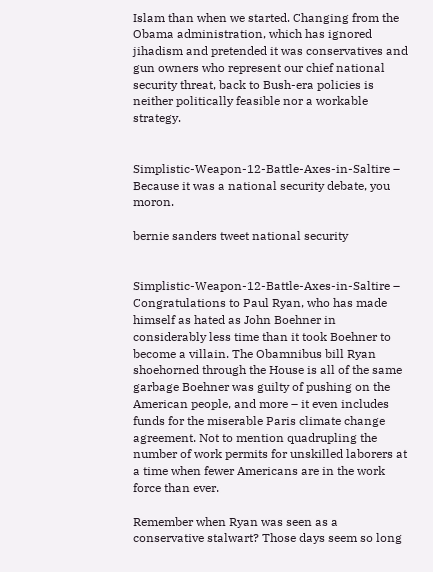Islam than when we started. Changing from the Obama administration, which has ignored jihadism and pretended it was conservatives and gun owners who represent our chief national security threat, back to Bush-era policies is neither politically feasible nor a workable strategy.


Simplistic-Weapon-12-Battle-Axes-in-Saltire – Because it was a national security debate, you moron.

bernie sanders tweet national security


Simplistic-Weapon-12-Battle-Axes-in-Saltire – Congratulations to Paul Ryan, who has made himself as hated as John Boehner in considerably less time than it took Boehner to become a villain. The Obamnibus bill Ryan shoehorned through the House is all of the same garbage Boehner was guilty of pushing on the American people, and more – it even includes funds for the miserable Paris climate change agreement. Not to mention quadrupling the number of work permits for unskilled laborers at a time when fewer Americans are in the work force than ever.

Remember when Ryan was seen as a conservative stalwart? Those days seem so long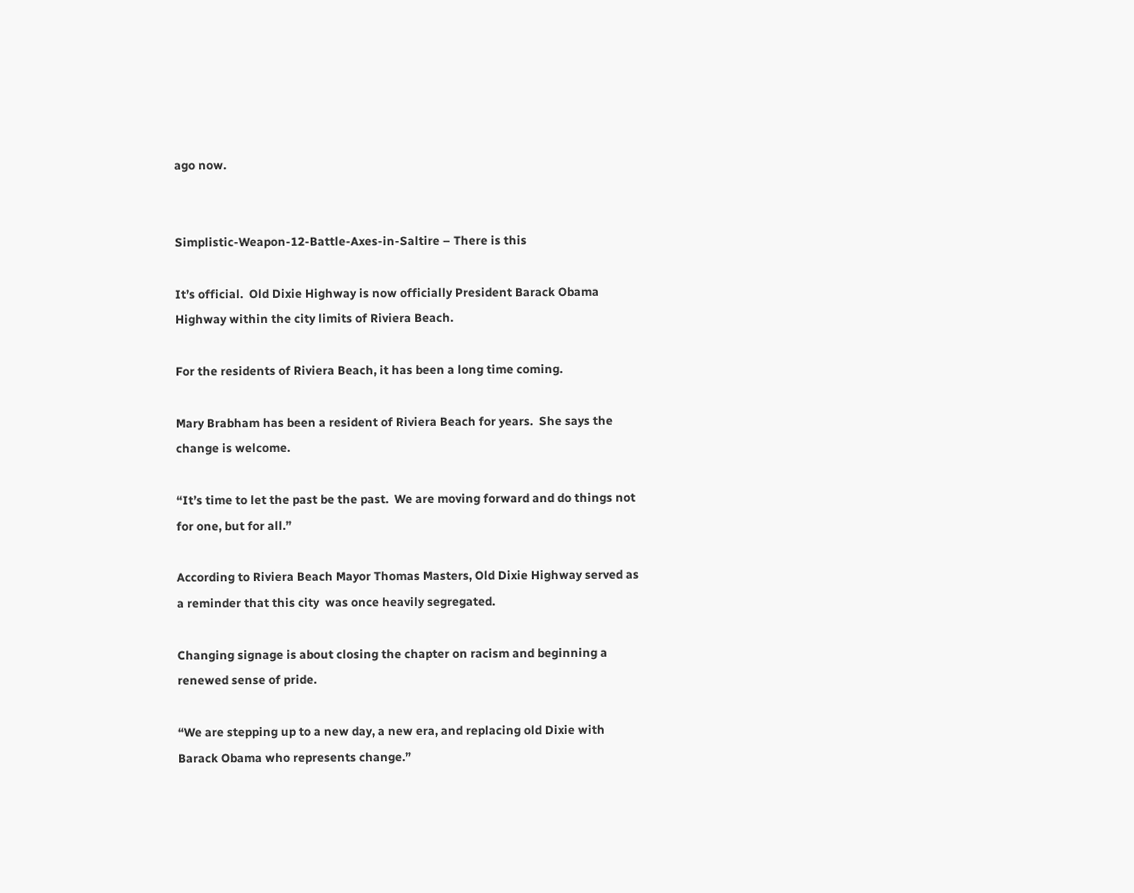ago now.


Simplistic-Weapon-12-Battle-Axes-in-Saltire – There is this

It’s official.  Old Dixie Highway is now officially President Barack Obama Highway within the city limits of Riviera Beach.

For the residents of Riviera Beach, it has been a long time coming.

Mary Brabham has been a resident of Riviera Beach for years.  She says the change is welcome.

“It’s time to let the past be the past.  We are moving forward and do things not for one, but for all.”

According to Riviera Beach Mayor Thomas Masters, Old Dixie Highway served as a reminder that this city  was once heavily segregated.

Changing signage is about closing the chapter on racism and beginning a renewed sense of pride.

“We are stepping up to a new day, a new era, and replacing old Dixie with Barack Obama who represents change.”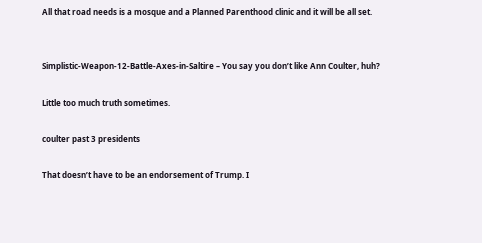All that road needs is a mosque and a Planned Parenthood clinic and it will be all set.


Simplistic-Weapon-12-Battle-Axes-in-Saltire – You say you don’t like Ann Coulter, huh?

Little too much truth sometimes.

coulter past 3 presidents

That doesn’t have to be an endorsement of Trump. I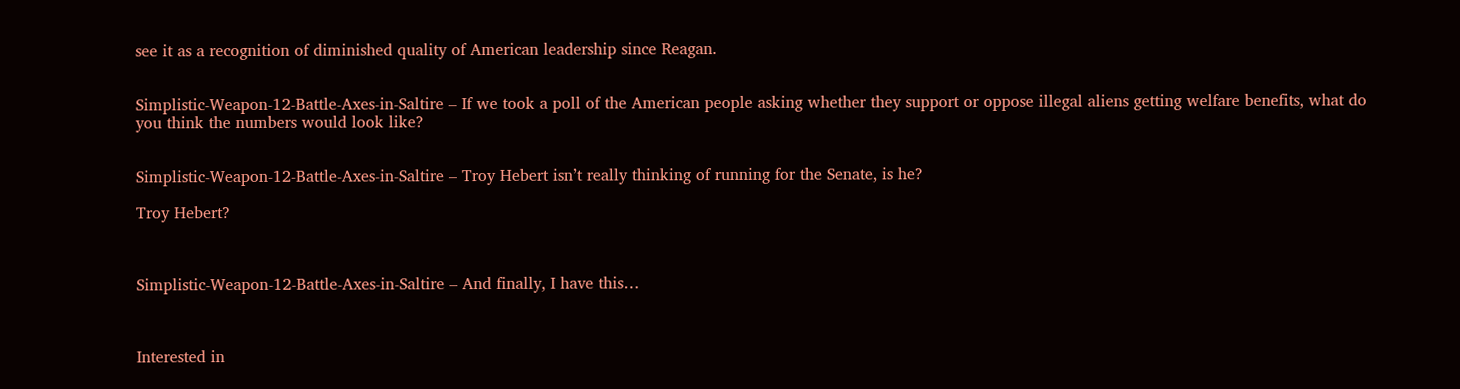see it as a recognition of diminished quality of American leadership since Reagan.


Simplistic-Weapon-12-Battle-Axes-in-Saltire – If we took a poll of the American people asking whether they support or oppose illegal aliens getting welfare benefits, what do you think the numbers would look like?


Simplistic-Weapon-12-Battle-Axes-in-Saltire – Troy Hebert isn’t really thinking of running for the Senate, is he?

Troy Hebert?



Simplistic-Weapon-12-Battle-Axes-in-Saltire – And finally, I have this…



Interested in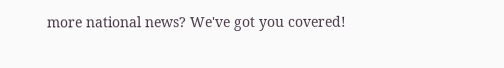more national news? We've got you covered!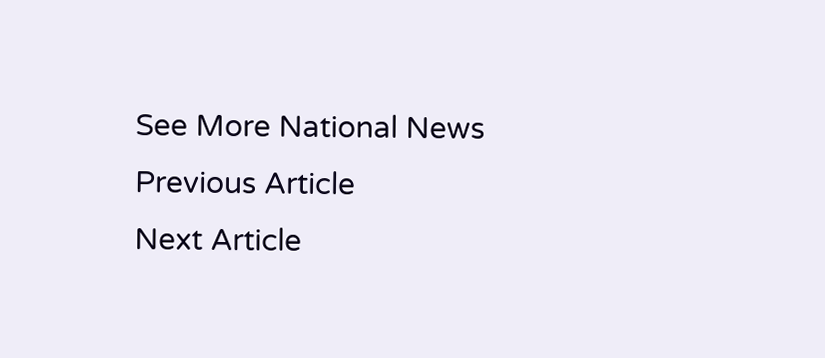See More National News
Previous Article
Next Article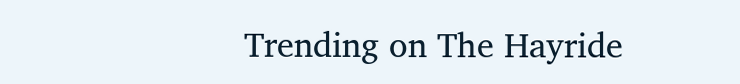Trending on The Hayride